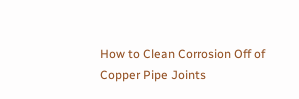How to Clean Corrosion Off of Copper Pipe Joints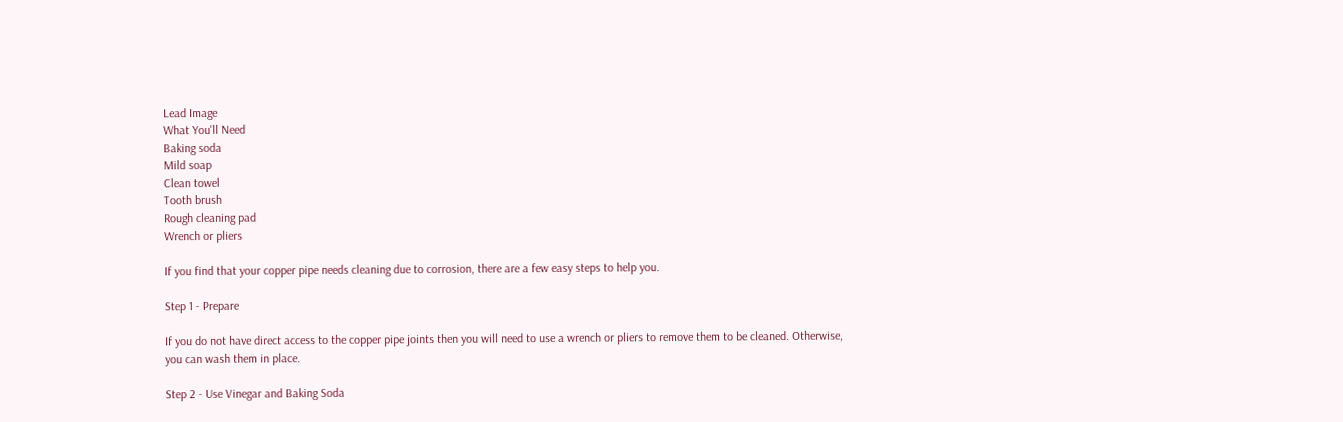Lead Image
What You'll Need
Baking soda
Mild soap
Clean towel
Tooth brush
Rough cleaning pad
Wrench or pliers

If you find that your copper pipe needs cleaning due to corrosion, there are a few easy steps to help you.

Step 1 - Prepare

If you do not have direct access to the copper pipe joints then you will need to use a wrench or pliers to remove them to be cleaned. Otherwise, you can wash them in place.

Step 2 - Use Vinegar and Baking Soda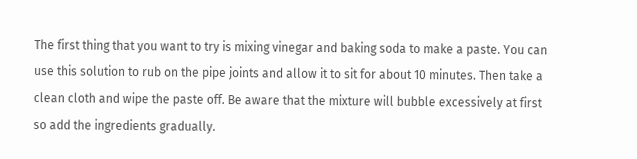The first thing that you want to try is mixing vinegar and baking soda to make a paste. You can use this solution to rub on the pipe joints and allow it to sit for about 10 minutes. Then take a clean cloth and wipe the paste off. Be aware that the mixture will bubble excessively at first so add the ingredients gradually.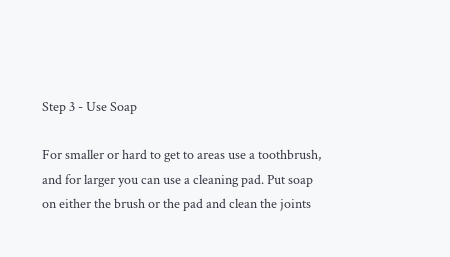Step 3 - Use Soap

For smaller or hard to get to areas use a toothbrush, and for larger you can use a cleaning pad. Put soap on either the brush or the pad and clean the joints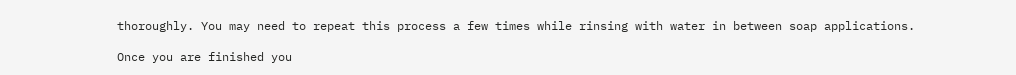thoroughly. You may need to repeat this process a few times while rinsing with water in between soap applications.

Once you are finished you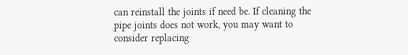can reinstall the joints if need be. If cleaning the pipe joints does not work, you may want to consider replacing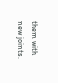them with new joints.